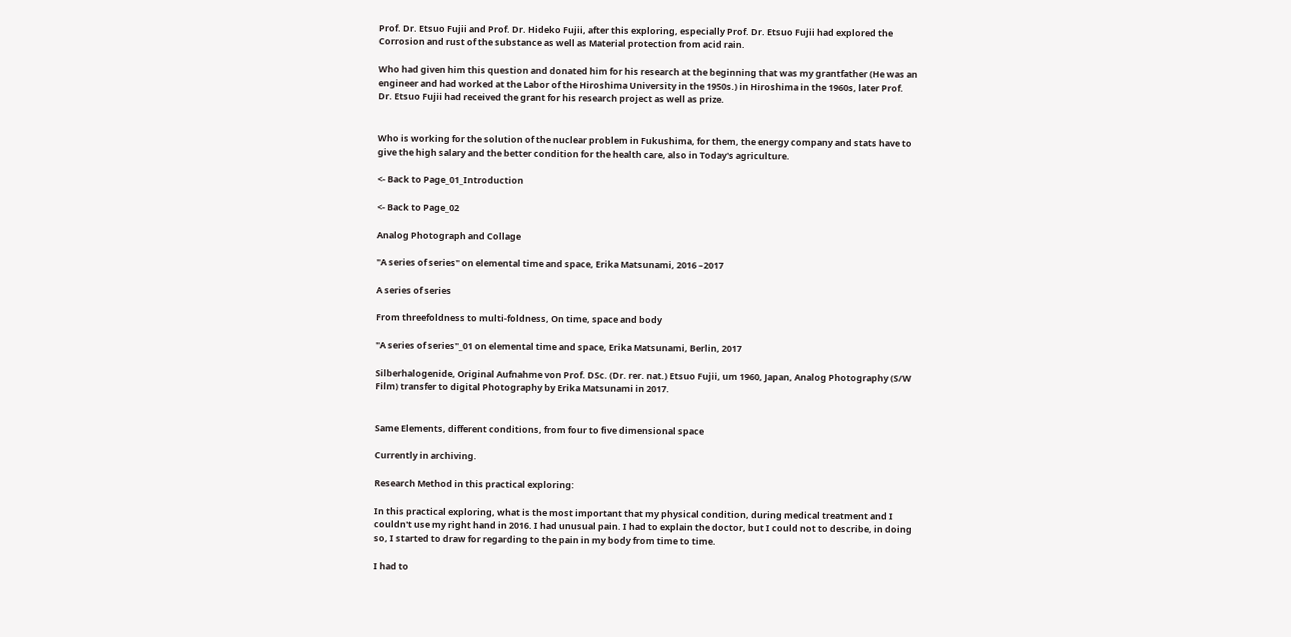Prof. Dr. Etsuo Fujii and Prof. Dr. Hideko Fujii, after this exploring, especially Prof. Dr. Etsuo Fujii had explored the Corrosion and rust of the substance as well as Material protection from acid rain.

Who had given him this question and donated him for his research at the beginning that was my grantfather (He was an engineer and had worked at the Labor of the Hiroshima University in the 1950s.) in Hiroshima in the 1960s, later Prof. Dr. Etsuo Fujii had received the grant for his research project as well as prize.


Who is working for the solution of the nuclear problem in Fukushima, for them, the energy company and stats have to give the high salary and the better condition for the health care, also in Today's agriculture.

<- Back to Page_01_Introduction

<- Back to Page_02

Analog Photograph and Collage

"A series of series" on elemental time and space, Erika Matsunami, 2016 –2017

A series of series

From threefoldness to multi-foldness, On time, space and body

"A series of series"_01 on elemental time and space, Erika Matsunami, Berlin, 2017

Silberhalogenide, Original Aufnahme von Prof. DSc. (Dr. rer. nat.) Etsuo Fujii, um 1960, Japan, Analog Photography (S/W Film) transfer to digital Photography by Erika Matsunami in 2017.


Same Elements, different conditions, from four to five dimensional space

Currently in archiving.

Research Method in this practical exploring:

In this practical exploring, what is the most important that my physical condition, during medical treatment and I couldn't use my right hand in 2016. I had unusual pain. I had to explain the doctor, but I could not to describe, in doing so, I started to draw for regarding to the pain in my body from time to time.

I had to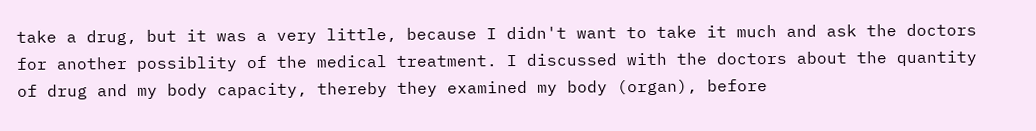take a drug, but it was a very little, because I didn't want to take it much and ask the doctors for another possiblity of the medical treatment. I discussed with the doctors about the quantity of drug and my body capacity, thereby they examined my body (organ), before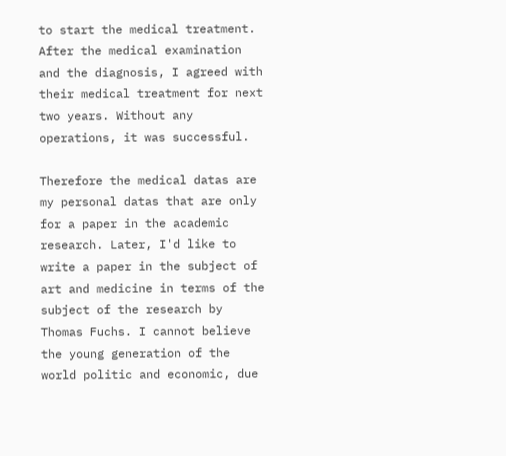to start the medical treatment. After the medical examination and the diagnosis, I agreed with their medical treatment for next two years. Without any operations, it was successful.

Therefore the medical datas are my personal datas that are only for a paper in the academic research. Later, I'd like to write a paper in the subject of art and medicine in terms of the subject of the research by Thomas Fuchs. I cannot believe the young generation of the world politic and economic, due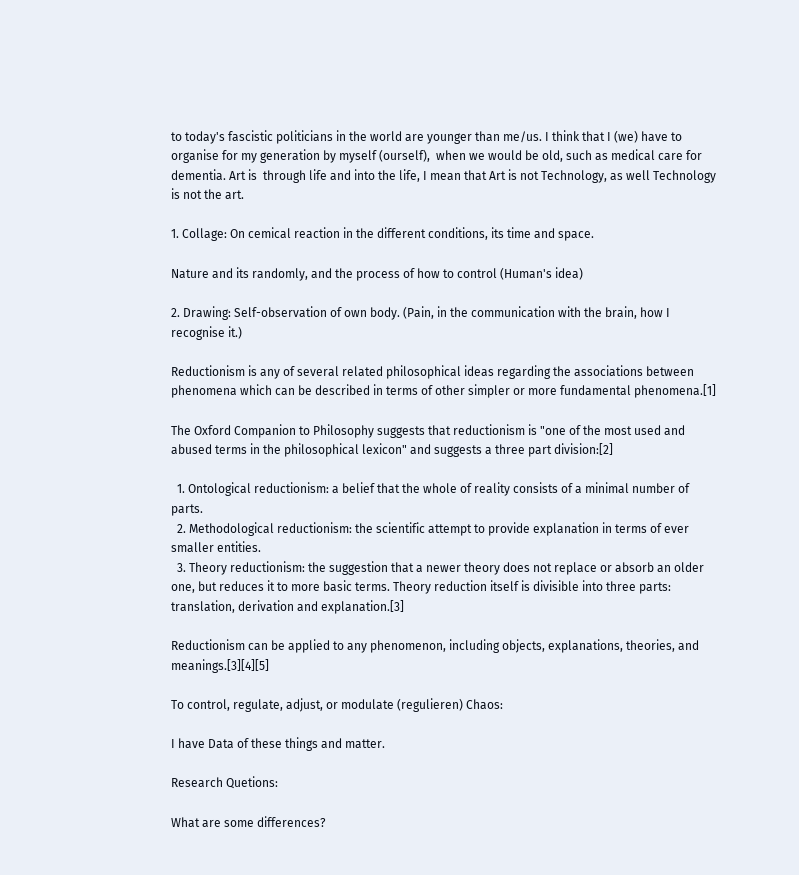to today's fascistic politicians in the world are younger than me/us. I think that I (we) have to organise for my generation by myself (ourself),  when we would be old, such as medical care for dementia. Art is  through life and into the life, I mean that Art is not Technology, as well Technology is not the art.

1. Collage: On cemical reaction in the different conditions, its time and space.

Nature and its randomly, and the process of how to control (Human's idea)

2. Drawing: Self-observation of own body. (Pain, in the communication with the brain, how I recognise it.)

Reductionism is any of several related philosophical ideas regarding the associations between phenomena which can be described in terms of other simpler or more fundamental phenomena.[1]

The Oxford Companion to Philosophy suggests that reductionism is "one of the most used and abused terms in the philosophical lexicon" and suggests a three part division:[2]

  1. Ontological reductionism: a belief that the whole of reality consists of a minimal number of parts.
  2. Methodological reductionism: the scientific attempt to provide explanation in terms of ever smaller entities.
  3. Theory reductionism: the suggestion that a newer theory does not replace or absorb an older one, but reduces it to more basic terms. Theory reduction itself is divisible into three parts: translation, derivation and explanation.[3]

Reductionism can be applied to any phenomenon, including objects, explanations, theories, and meanings.[3][4][5]

To control, regulate, adjust, or modulate (regulieren) Chaos:

I have Data of these things and matter.

Research Quetions:

What are some differences?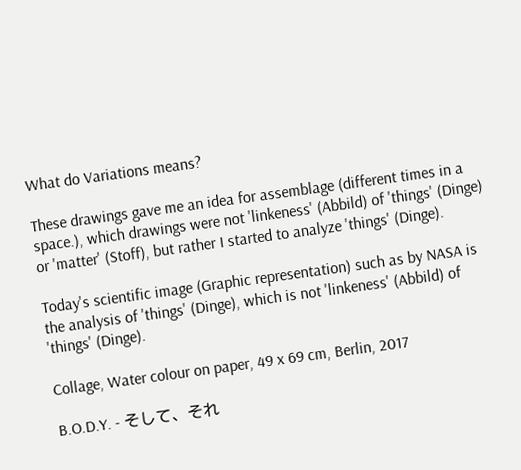What do Variations means?

These drawings gave me an idea for assemblage (different times in a space.), which drawings were not 'linkeness' (Abbild) of 'things' (Dinge) or 'matter' (Stoff), but rather I started to analyze 'things' (Dinge).

Today's scientific image (Graphic representation) such as by NASA is the analysis of 'things' (Dinge), which is not 'linkeness' (Abbild) of 'things' (Dinge).

Collage, Water colour on paper, 49 x 69 cm, Berlin, 2017

B.O.D.Y. - そして、それ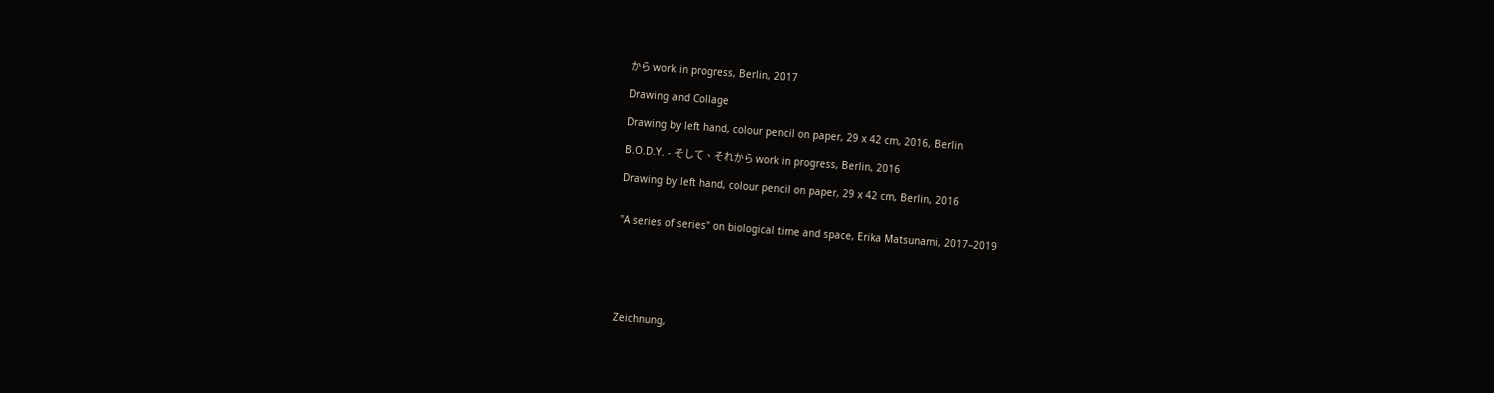から work in progress, Berlin, 2017

Drawing and Collage

Drawing by left hand, colour pencil on paper, 29 x 42 cm, 2016, Berlin

B.O.D.Y. - そして、それから work in progress, Berlin, 2016

Drawing by left hand, colour pencil on paper, 29 x 42 cm, Berlin, 2016


"A series of series" on biological time and space, Erika Matsunami, 2017–2019






Zeichnung,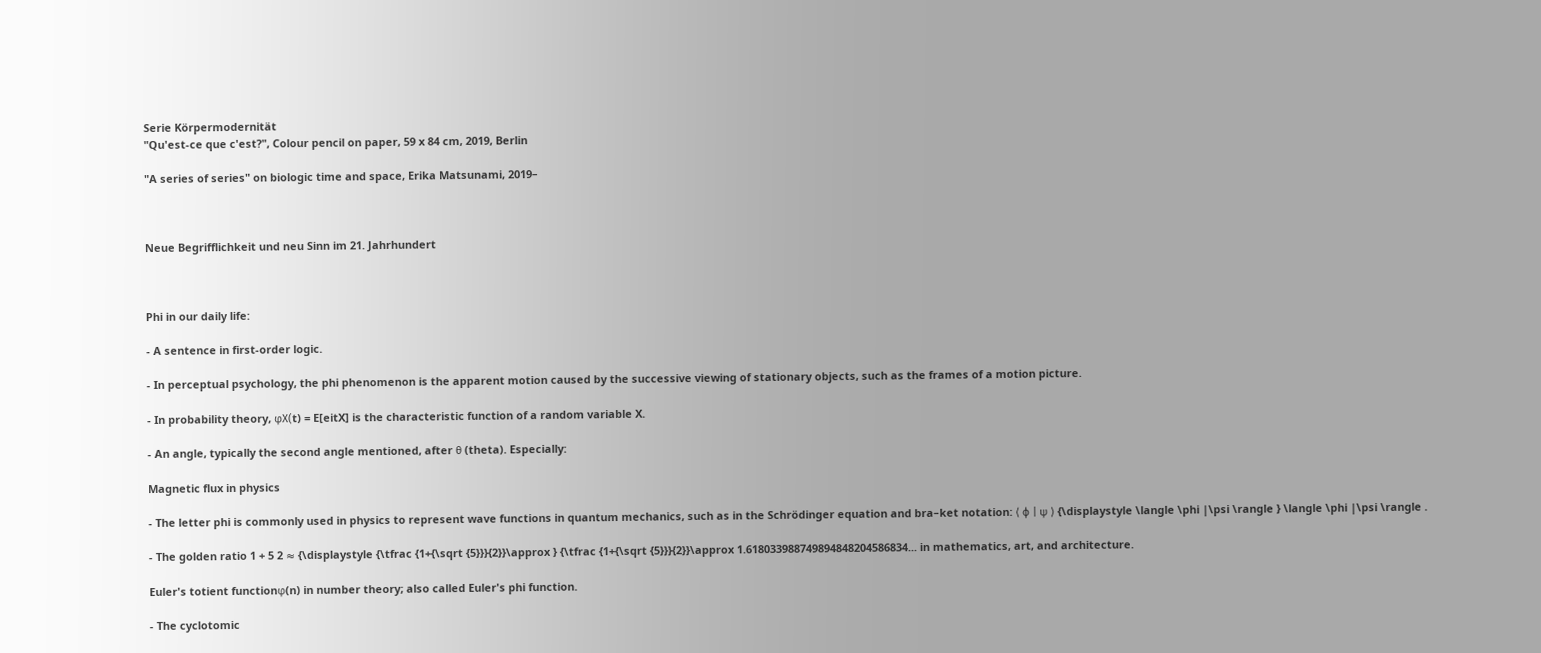Serie Körpermodernität
"Qu'est-ce que c'est?", Colour pencil on paper, 59 x 84 cm, 2019, Berlin

"A series of series" on biologic time and space, Erika Matsunami, 2019–



Neue Begrifflichkeit und neu Sinn im 21. Jahrhundert



Phi in our daily life:

- A sentence in first-order logic.

- In perceptual psychology, the phi phenomenon is the apparent motion caused by the successive viewing of stationary objects, such as the frames of a motion picture.

- In probability theory, φX(t) = E[eitX] is the characteristic function of a random variable X.

- An angle, typically the second angle mentioned, after θ (theta). Especially:

Magnetic flux in physics

- The letter phi is commonly used in physics to represent wave functions in quantum mechanics, such as in the Schrödinger equation and bra–ket notation: ⟨ ϕ | ψ ⟩ {\displaystyle \langle \phi |\psi \rangle } \langle \phi |\psi \rangle .

- The golden ratio 1 + 5 2 ≈ {\displaystyle {\tfrac {1+{\sqrt {5}}}{2}}\approx } {\tfrac {1+{\sqrt {5}}}{2}}\approx 1.618033988749894848204586834... in mathematics, art, and architecture.

Euler's totient functionφ(n) in number theory; also called Euler's phi function.

- The cyclotomic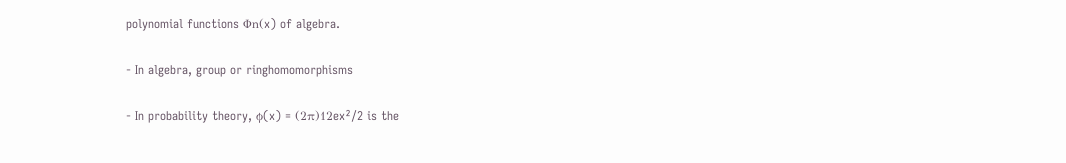polynomial functions Φn(x) of algebra.

- In algebra, group or ringhomomorphisms

- In probability theory, ϕ(x) = (2π)12ex²/2 is the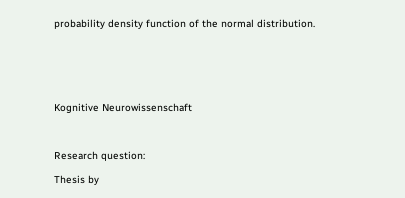probability density function of the normal distribution.






Kognitive Neurowissenschaft



Research question:

Thesis by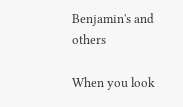Benjamin's and others

When you look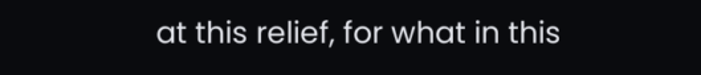at this relief, for what in this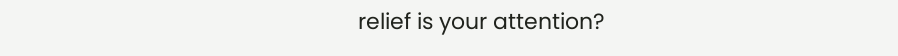relief is your attention?